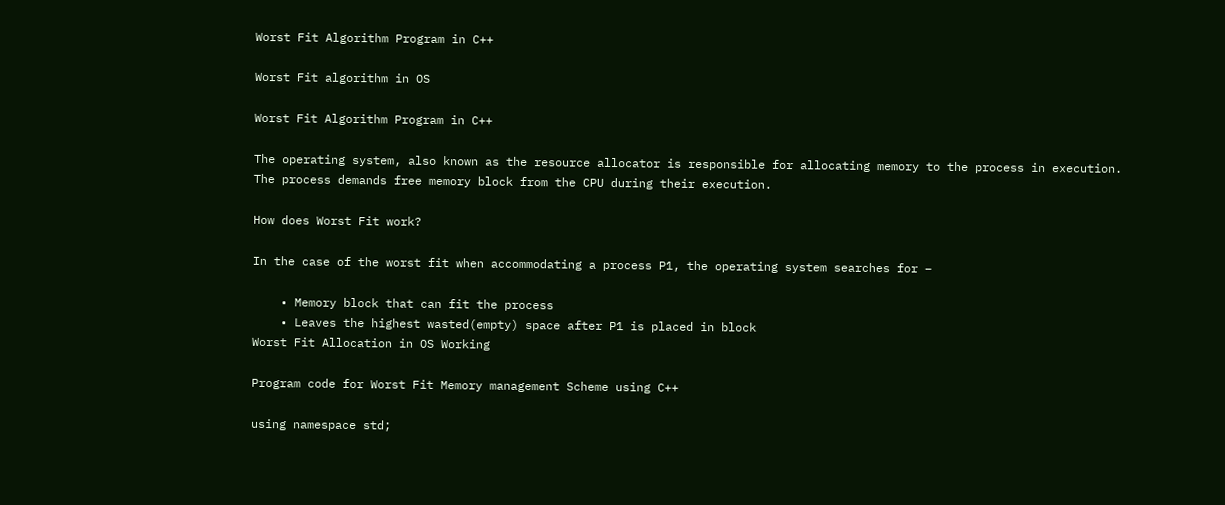Worst Fit Algorithm Program in C++

Worst Fit algorithm in OS

Worst Fit Algorithm Program in C++

The operating system, also known as the resource allocator is responsible for allocating memory to the process in execution. The process demands free memory block from the CPU during their execution.

How does Worst Fit work?

In the case of the worst fit when accommodating a process P1, the operating system searches for –

    • Memory block that can fit the process
    • Leaves the highest wasted(empty) space after P1 is placed in block
Worst Fit Allocation in OS Working

Program code for Worst Fit Memory management Scheme using C++

using namespace std;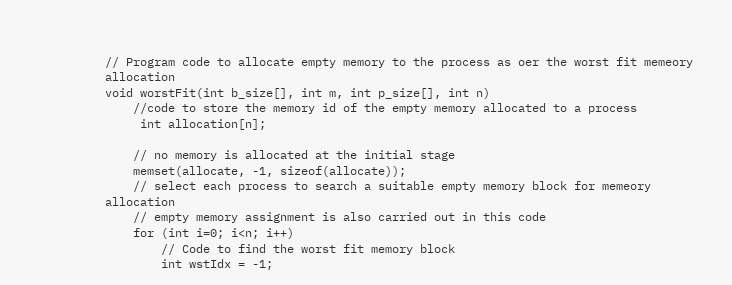// Program code to allocate empty memory to the process as oer the worst fit memeory allocation
void worstFit(int b_size[], int m, int p_size[], int n)
    //code to store the memory id of the empty memory allocated to a process
     int allocation[n];

    // no memory is allocated at the initial stage
    memset(allocate, -1, sizeof(allocate));
    // select each process to search a suitable empty memory block for memeory allocation
    // empty memory assignment is also carried out in this code
    for (int i=0; i<n; i++)
        // Code to find the worst fit memory block
        int wstIdx = -1;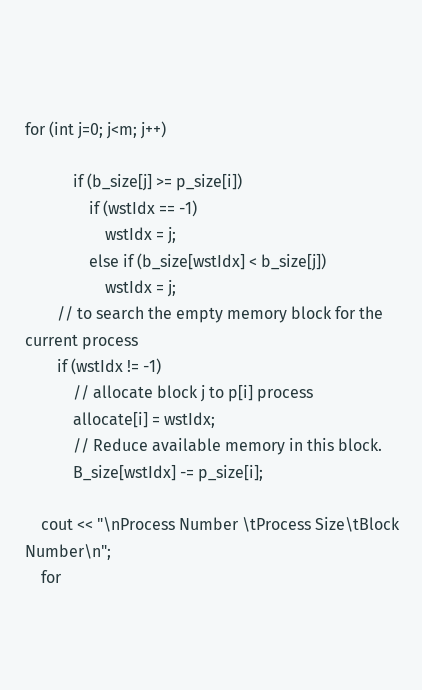for (int j=0; j<m; j++)

            if (b_size[j] >= p_size[i])
                if (wstIdx == -1)
                    wstIdx = j;
                else if (b_size[wstIdx] < b_size[j])
                    wstIdx = j;
        // to search the empty memory block for the current process
        if (wstIdx != -1)
            // allocate block j to p[i] process
            allocate[i] = wstIdx;
            // Reduce available memory in this block.
            B_size[wstIdx] -= p_size[i];

    cout << "\nProcess Number \tProcess Size\tBlock Number\n";
    for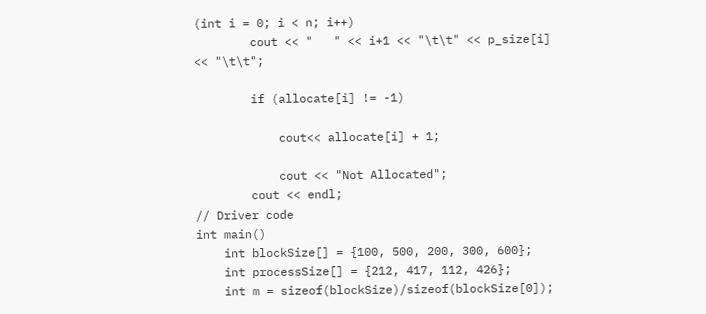(int i = 0; i < n; i++)
        cout << "   " << i+1 << "\t\t" << p_size[i] << "\t\t";

        if (allocate[i] != -1)

            cout<< allocate[i] + 1;

            cout << "Not Allocated";
        cout << endl;
// Driver code
int main()
    int blockSize[] = {100, 500, 200, 300, 600};
    int processSize[] = {212, 417, 112, 426};
    int m = sizeof(blockSize)/sizeof(blockSize[0]);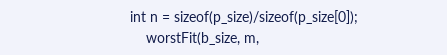int n = sizeof(p_size)/sizeof(p_size[0]);
    worstFit(b_size, m,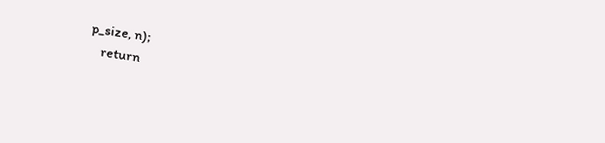p_size, n);
    return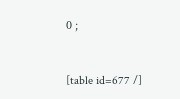0 ;


[table id=677 /]